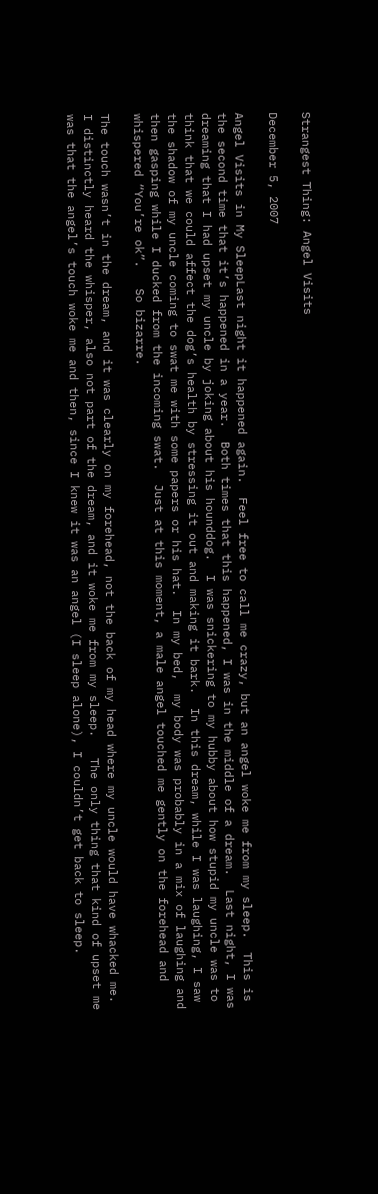Strangest Thing: Angel Visits

December 5, 2007

Angel Visits in My SleepLast night it happened again.  Feel free to call me crazy, but an angel woke me from my sleep.  This is the second time that it’s happened in a year.  Both times that this happened, I was in the middle of a dream.  Last night, I was dreaming that I had upset my uncle by joking about his hounddog.  I was snickering to my hubby about how stupid my uncle was to think that we could affect the dog’s health by stressing it out and making it bark.  In this dream, while I was laughing, I saw the shadow of my uncle coming to swat me with some papers or his hat.  In my bed,  my body was probably in a mix of laughing and then gasping while I ducked from the incoming swat.  Just at this moment, a male angel touched me gently on the forehead and whispered “You’re ok”.   So bizarre.

The touch wasn’t in the dream, and it was clearly on my forehead, not the back of my head where my uncle would have whacked me.  I distinctly heard the whisper, also not part of the dream, and it woke me from my sleep.   The only thing that kind of upset me was that the angel’s touch woke me and then, since I knew it was an angel (I sleep alone), I couldn’t get back to sleep.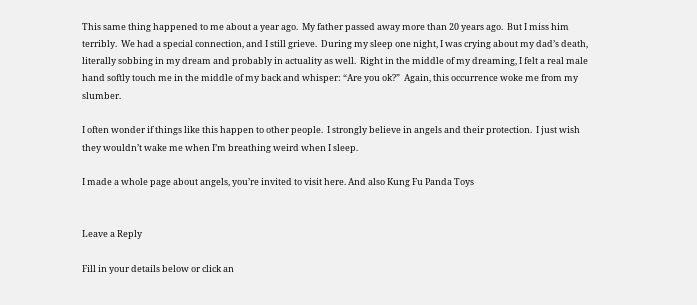This same thing happened to me about a year ago.  My father passed away more than 20 years ago.  But I miss him terribly.  We had a special connection, and I still grieve.  During my sleep one night, I was crying about my dad’s death, literally sobbing in my dream and probably in actuality as well.  Right in the middle of my dreaming, I felt a real male hand softly touch me in the middle of my back and whisper: “Are you ok?”  Again, this occurrence woke me from my slumber.

I often wonder if things like this happen to other people.  I strongly believe in angels and their protection.  I just wish they wouldn’t wake me when I’m breathing weird when I sleep.

I made a whole page about angels, you’re invited to visit here. And also Kung Fu Panda Toys


Leave a Reply

Fill in your details below or click an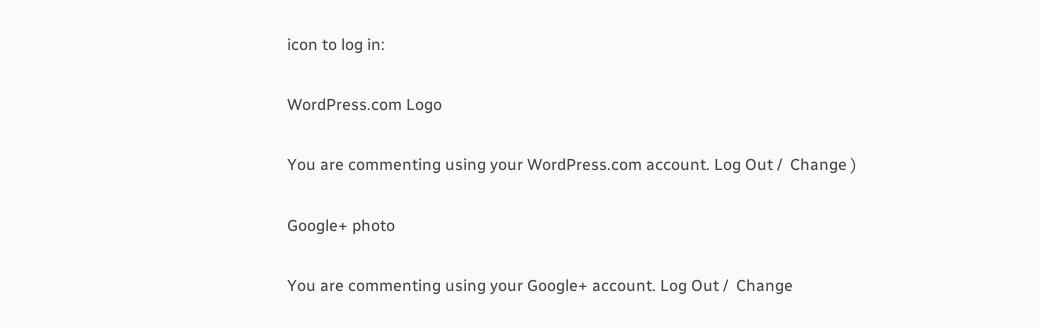icon to log in:

WordPress.com Logo

You are commenting using your WordPress.com account. Log Out /  Change )

Google+ photo

You are commenting using your Google+ account. Log Out /  Change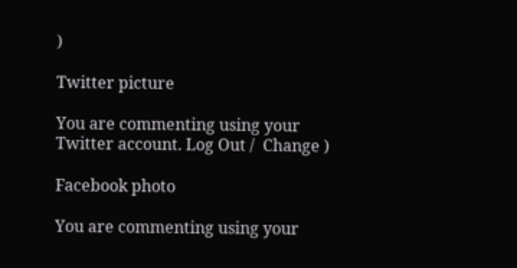)

Twitter picture

You are commenting using your Twitter account. Log Out /  Change )

Facebook photo

You are commenting using your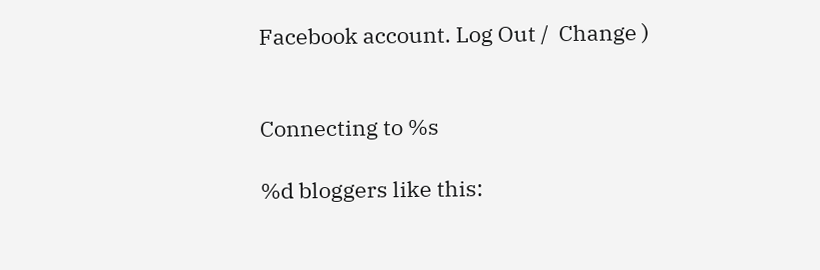Facebook account. Log Out /  Change )


Connecting to %s

%d bloggers like this: